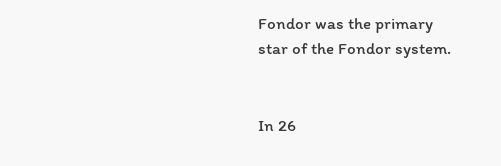Fondor was the primary star of the Fondor system.


In 26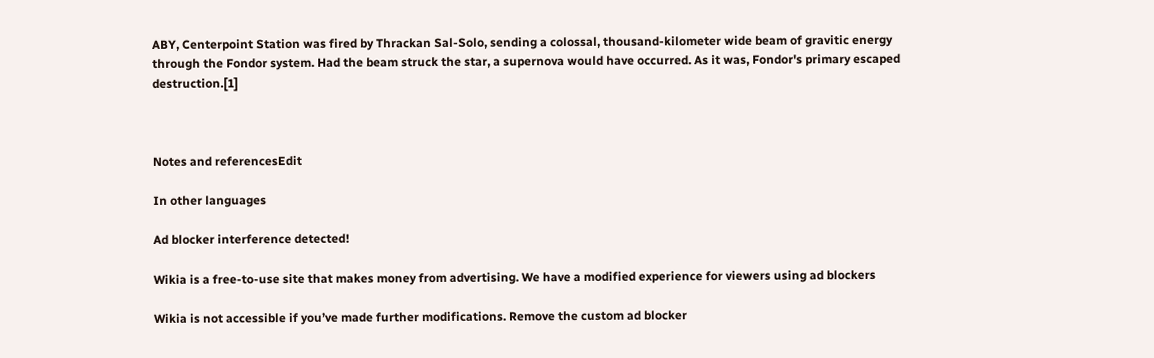ABY, Centerpoint Station was fired by Thrackan Sal-Solo, sending a colossal, thousand-kilometer wide beam of gravitic energy through the Fondor system. Had the beam struck the star, a supernova would have occurred. As it was, Fondor's primary escaped destruction.[1]



Notes and referencesEdit

In other languages

Ad blocker interference detected!

Wikia is a free-to-use site that makes money from advertising. We have a modified experience for viewers using ad blockers

Wikia is not accessible if you’ve made further modifications. Remove the custom ad blocker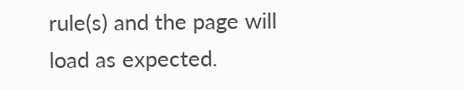rule(s) and the page will load as expected.